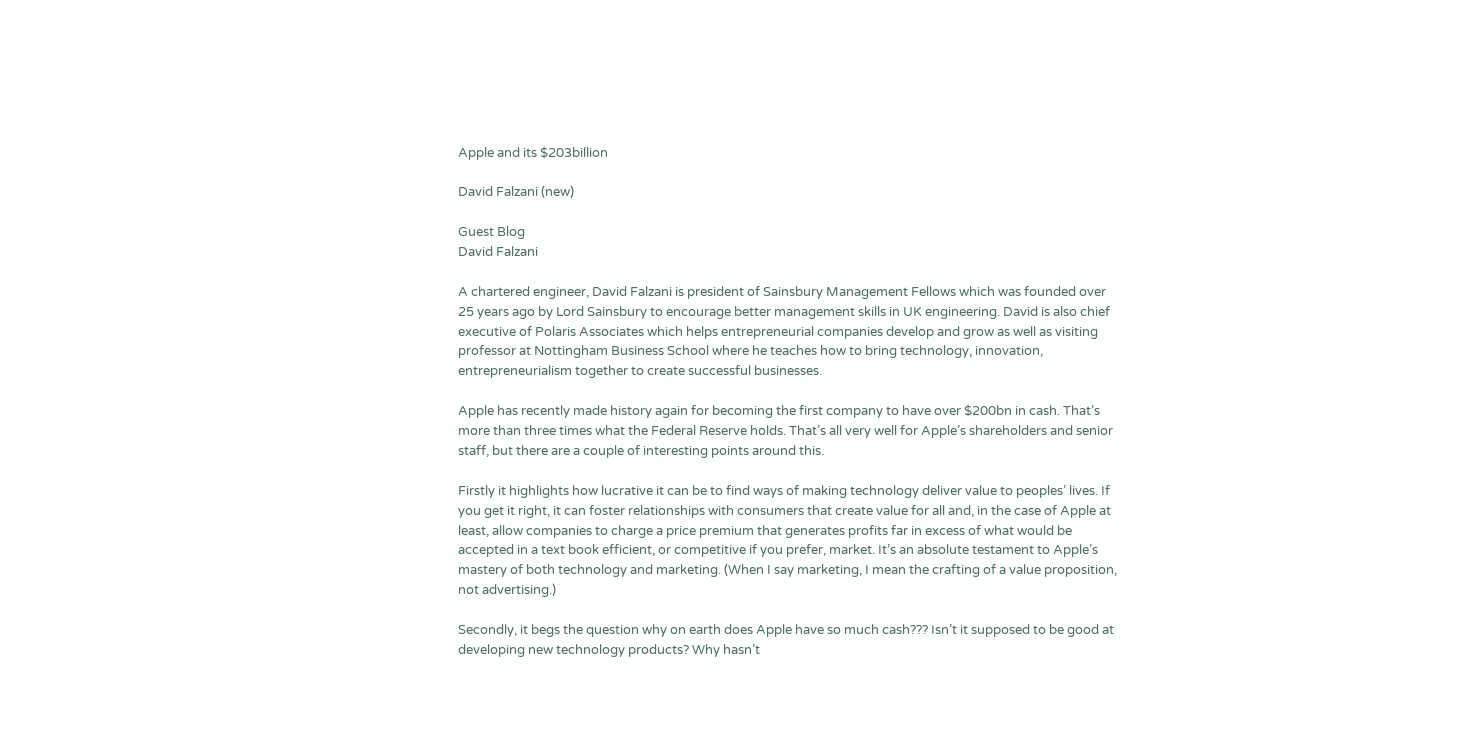Apple and its $203billion

David Falzani (new)

Guest Blog
David Falzani

A chartered engineer, David Falzani is president of Sainsbury Management Fellows which was founded over 25 years ago by Lord Sainsbury to encourage better management skills in UK engineering. David is also chief executive of Polaris Associates which helps entrepreneurial companies develop and grow as well as visiting professor at Nottingham Business School where he teaches how to bring technology, innovation, entrepreneurialism together to create successful businesses.

Apple has recently made history again for becoming the first company to have over $200bn in cash. That’s more than three times what the Federal Reserve holds. That’s all very well for Apple’s shareholders and senior staff, but there are a couple of interesting points around this.

Firstly it highlights how lucrative it can be to find ways of making technology deliver value to peoples’ lives. If you get it right, it can foster relationships with consumers that create value for all and, in the case of Apple at least, allow companies to charge a price premium that generates profits far in excess of what would be accepted in a text book efficient, or competitive if you prefer, market. It’s an absolute testament to Apple’s mastery of both technology and marketing. (When I say marketing, I mean the crafting of a value proposition, not advertising.)

Secondly, it begs the question why on earth does Apple have so much cash??? Isn’t it supposed to be good at developing new technology products? Why hasn’t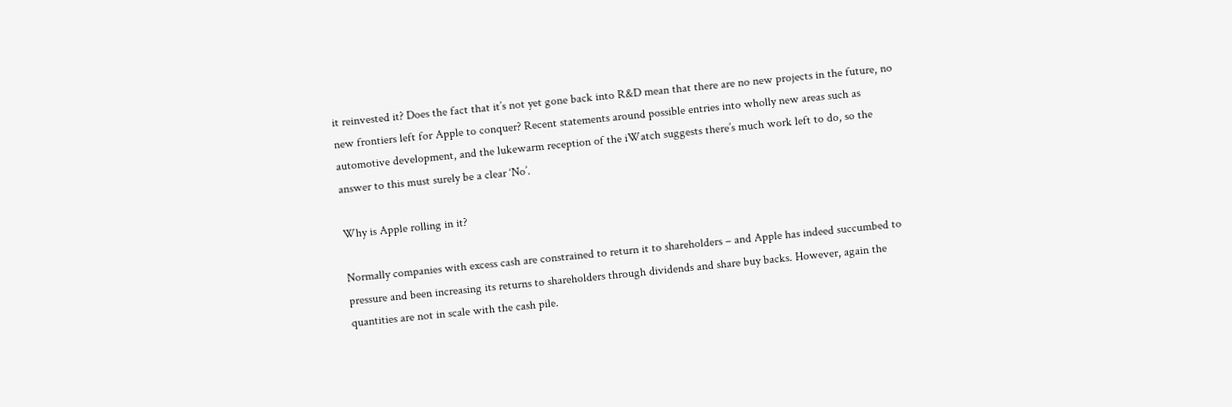it reinvested it? Does the fact that it’s not yet gone back into R&D mean that there are no new projects in the future, no new frontiers left for Apple to conquer? Recent statements around possible entries into wholly new areas such as automotive development, and the lukewarm reception of the iWatch suggests there’s much work left to do, so the answer to this must surely be a clear ‘No’.

Why is Apple rolling in it?

Normally companies with excess cash are constrained to return it to shareholders – and Apple has indeed succumbed to pressure and been increasing its returns to shareholders through dividends and share buy backs. However, again the quantities are not in scale with the cash pile.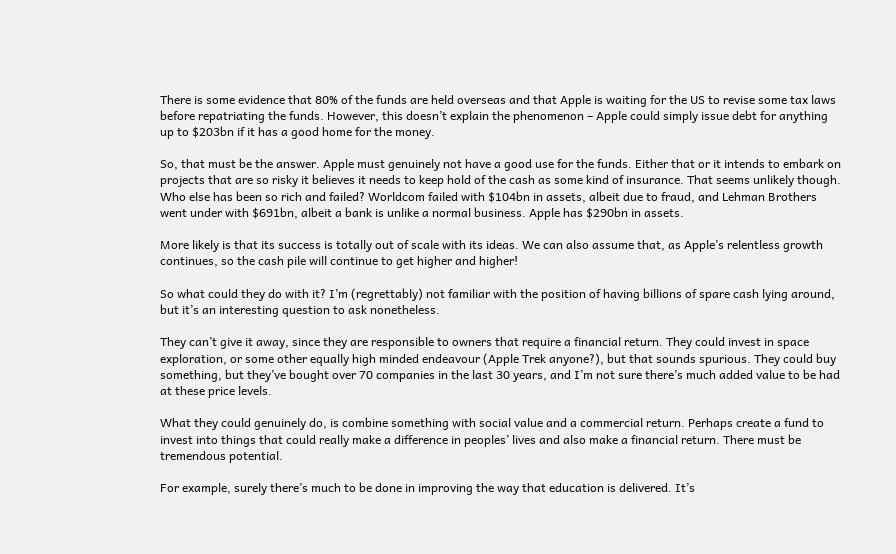There is some evidence that 80% of the funds are held overseas and that Apple is waiting for the US to revise some tax laws before repatriating the funds. However, this doesn’t explain the phenomenon – Apple could simply issue debt for anything up to $203bn if it has a good home for the money.

So, that must be the answer. Apple must genuinely not have a good use for the funds. Either that or it intends to embark on projects that are so risky it believes it needs to keep hold of the cash as some kind of insurance. That seems unlikely though. Who else has been so rich and failed? Worldcom failed with $104bn in assets, albeit due to fraud, and Lehman Brothers went under with $691bn, albeit a bank is unlike a normal business. Apple has $290bn in assets.

More likely is that its success is totally out of scale with its ideas. We can also assume that, as Apple’s relentless growth continues, so the cash pile will continue to get higher and higher!

So what could they do with it? I’m (regrettably) not familiar with the position of having billions of spare cash lying around, but it’s an interesting question to ask nonetheless.

They can’t give it away, since they are responsible to owners that require a financial return. They could invest in space exploration, or some other equally high minded endeavour (Apple Trek anyone?), but that sounds spurious. They could buy something, but they’ve bought over 70 companies in the last 30 years, and I’m not sure there’s much added value to be had at these price levels.

What they could genuinely do, is combine something with social value and a commercial return. Perhaps create a fund to invest into things that could really make a difference in peoples’ lives and also make a financial return. There must be tremendous potential.

For example, surely there’s much to be done in improving the way that education is delivered. It’s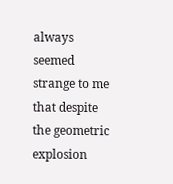always seemed strange to me that despite the geometric explosion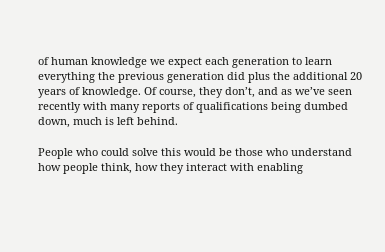of human knowledge we expect each generation to learn everything the previous generation did plus the additional 20 years of knowledge. Of course, they don’t, and as we’ve seen recently with many reports of qualifications being dumbed down, much is left behind.

People who could solve this would be those who understand how people think, how they interact with enabling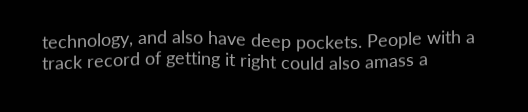technology, and also have deep pockets. People with a track record of getting it right could also amass a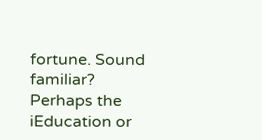fortune. Sound familiar? Perhaps the iEducation or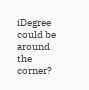iDegree could be around the corner?